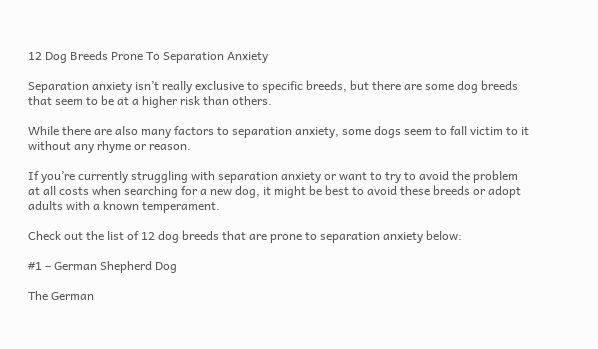12 Dog Breeds Prone To Separation Anxiety

Separation anxiety isn’t really exclusive to specific breeds, but there are some dog breeds that seem to be at a higher risk than others.

While there are also many factors to separation anxiety, some dogs seem to fall victim to it without any rhyme or reason.

If you’re currently struggling with separation anxiety or want to try to avoid the problem at all costs when searching for a new dog, it might be best to avoid these breeds or adopt adults with a known temperament.

Check out the list of 12 dog breeds that are prone to separation anxiety below:

#1 – German Shepherd Dog

The German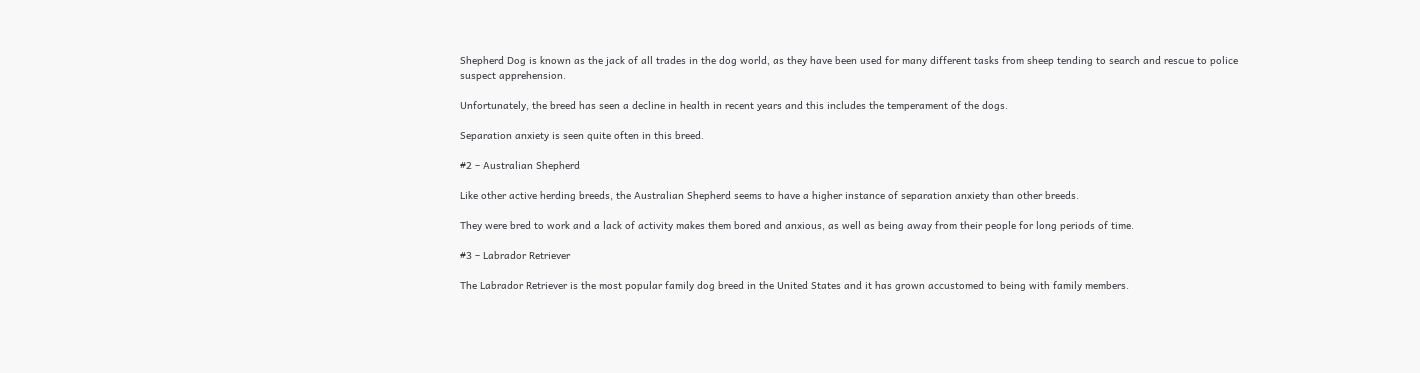Shepherd Dog is known as the jack of all trades in the dog world, as they have been used for many different tasks from sheep tending to search and rescue to police suspect apprehension.

Unfortunately, the breed has seen a decline in health in recent years and this includes the temperament of the dogs.

Separation anxiety is seen quite often in this breed.

#2 – Australian Shepherd

Like other active herding breeds, the Australian Shepherd seems to have a higher instance of separation anxiety than other breeds.

They were bred to work and a lack of activity makes them bored and anxious, as well as being away from their people for long periods of time.

#3 – Labrador Retriever

The Labrador Retriever is the most popular family dog breed in the United States and it has grown accustomed to being with family members.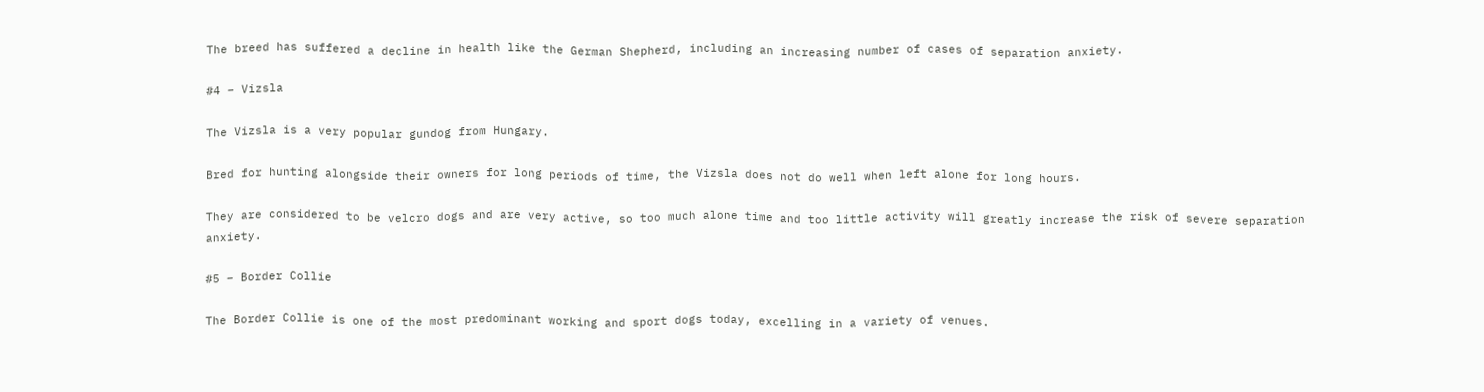The breed has suffered a decline in health like the German Shepherd, including an increasing number of cases of separation anxiety.

#4 – Vizsla

The Vizsla is a very popular gundog from Hungary.

Bred for hunting alongside their owners for long periods of time, the Vizsla does not do well when left alone for long hours.

They are considered to be velcro dogs and are very active, so too much alone time and too little activity will greatly increase the risk of severe separation anxiety.

#5 – Border Collie

The Border Collie is one of the most predominant working and sport dogs today, excelling in a variety of venues.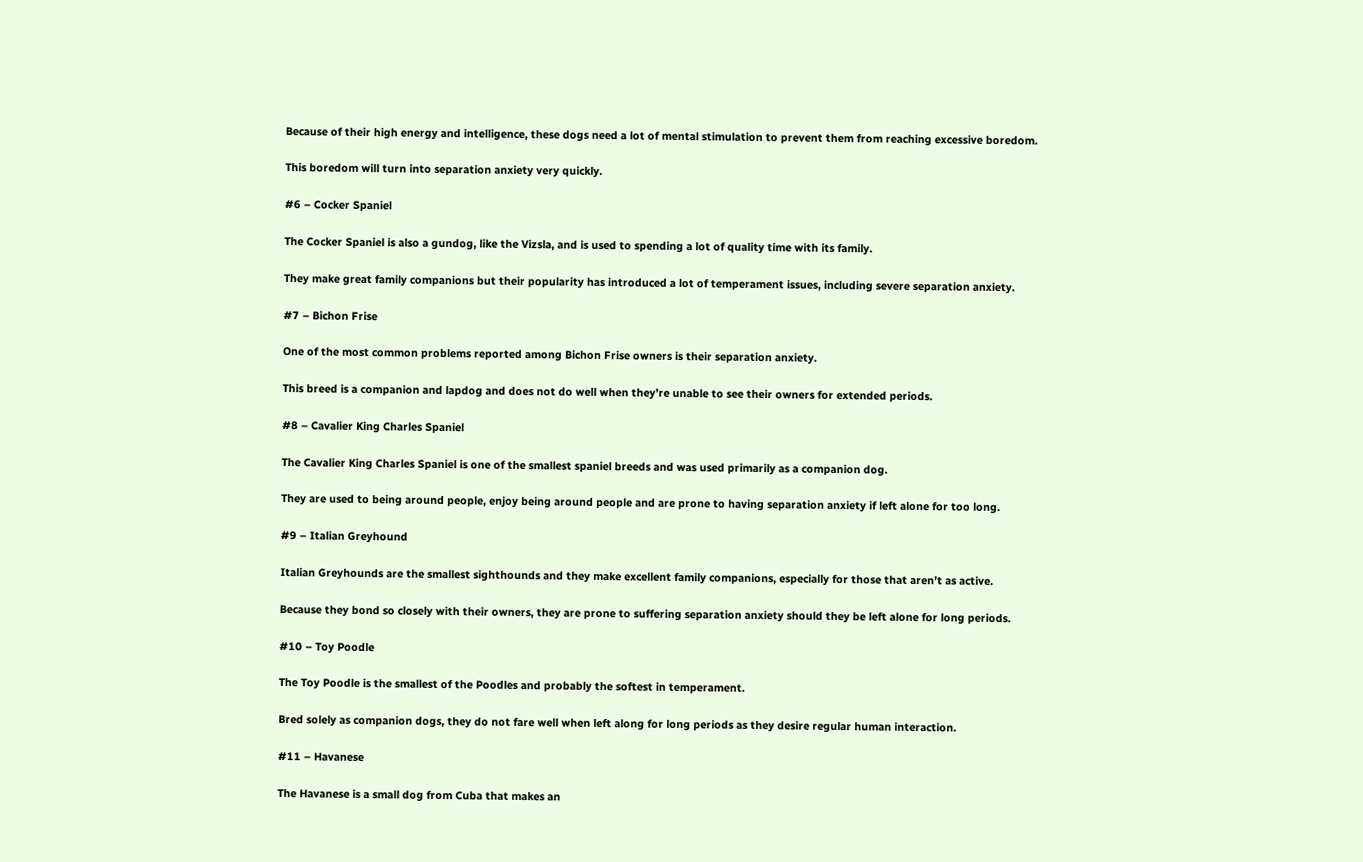Because of their high energy and intelligence, these dogs need a lot of mental stimulation to prevent them from reaching excessive boredom.

This boredom will turn into separation anxiety very quickly.

#6 – Cocker Spaniel

The Cocker Spaniel is also a gundog, like the Vizsla, and is used to spending a lot of quality time with its family.

They make great family companions but their popularity has introduced a lot of temperament issues, including severe separation anxiety.

#7 – Bichon Frise

One of the most common problems reported among Bichon Frise owners is their separation anxiety.

This breed is a companion and lapdog and does not do well when they’re unable to see their owners for extended periods.

#8 – Cavalier King Charles Spaniel

The Cavalier King Charles Spaniel is one of the smallest spaniel breeds and was used primarily as a companion dog.

They are used to being around people, enjoy being around people and are prone to having separation anxiety if left alone for too long.

#9 – Italian Greyhound

Italian Greyhounds are the smallest sighthounds and they make excellent family companions, especially for those that aren’t as active.

Because they bond so closely with their owners, they are prone to suffering separation anxiety should they be left alone for long periods.

#10 – Toy Poodle

The Toy Poodle is the smallest of the Poodles and probably the softest in temperament.

Bred solely as companion dogs, they do not fare well when left along for long periods as they desire regular human interaction.

#11 – Havanese

The Havanese is a small dog from Cuba that makes an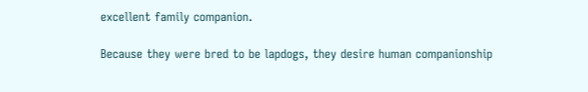excellent family companion.

Because they were bred to be lapdogs, they desire human companionship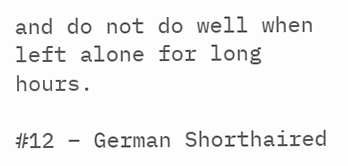and do not do well when left alone for long hours.

#12 – German Shorthaired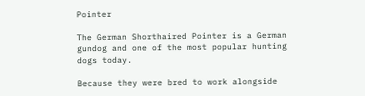Pointer

The German Shorthaired Pointer is a German gundog and one of the most popular hunting dogs today.

Because they were bred to work alongside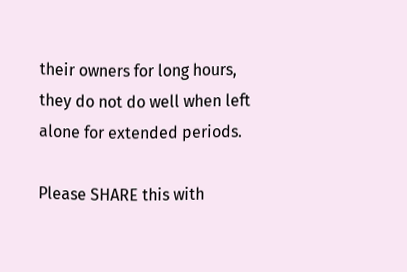their owners for long hours, they do not do well when left alone for extended periods.

Please SHARE this with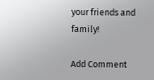your friends and family!

Add Comment